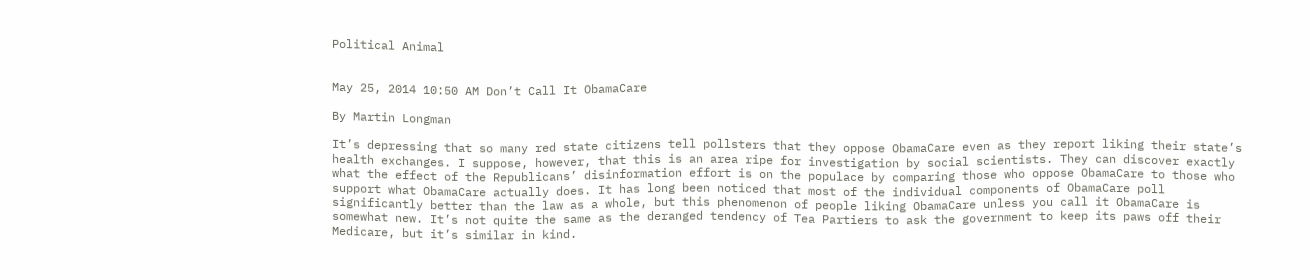Political Animal


May 25, 2014 10:50 AM Don’t Call It ObamaCare

By Martin Longman

It’s depressing that so many red state citizens tell pollsters that they oppose ObamaCare even as they report liking their state’s health exchanges. I suppose, however, that this is an area ripe for investigation by social scientists. They can discover exactly what the effect of the Republicans’ disinformation effort is on the populace by comparing those who oppose ObamaCare to those who support what ObamaCare actually does. It has long been noticed that most of the individual components of ObamaCare poll significantly better than the law as a whole, but this phenomenon of people liking ObamaCare unless you call it ObamaCare is somewhat new. It’s not quite the same as the deranged tendency of Tea Partiers to ask the government to keep its paws off their Medicare, but it’s similar in kind.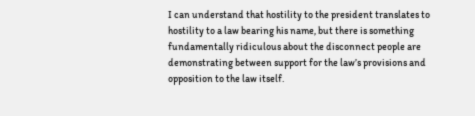I can understand that hostility to the president translates to hostility to a law bearing his name, but there is something fundamentally ridiculous about the disconnect people are demonstrating between support for the law’s provisions and opposition to the law itself.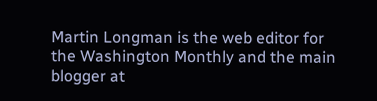Martin Longman is the web editor for the Washington Monthly and the main blogger at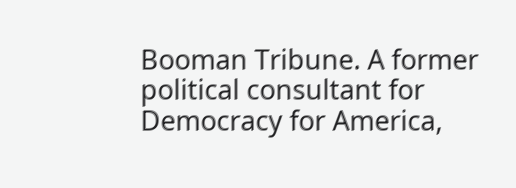Booman Tribune. A former political consultant for Democracy for America,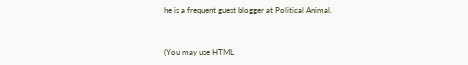he is a frequent guest blogger at Political Animal.


(You may use HTML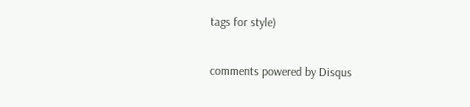tags for style)

comments powered by Disqus